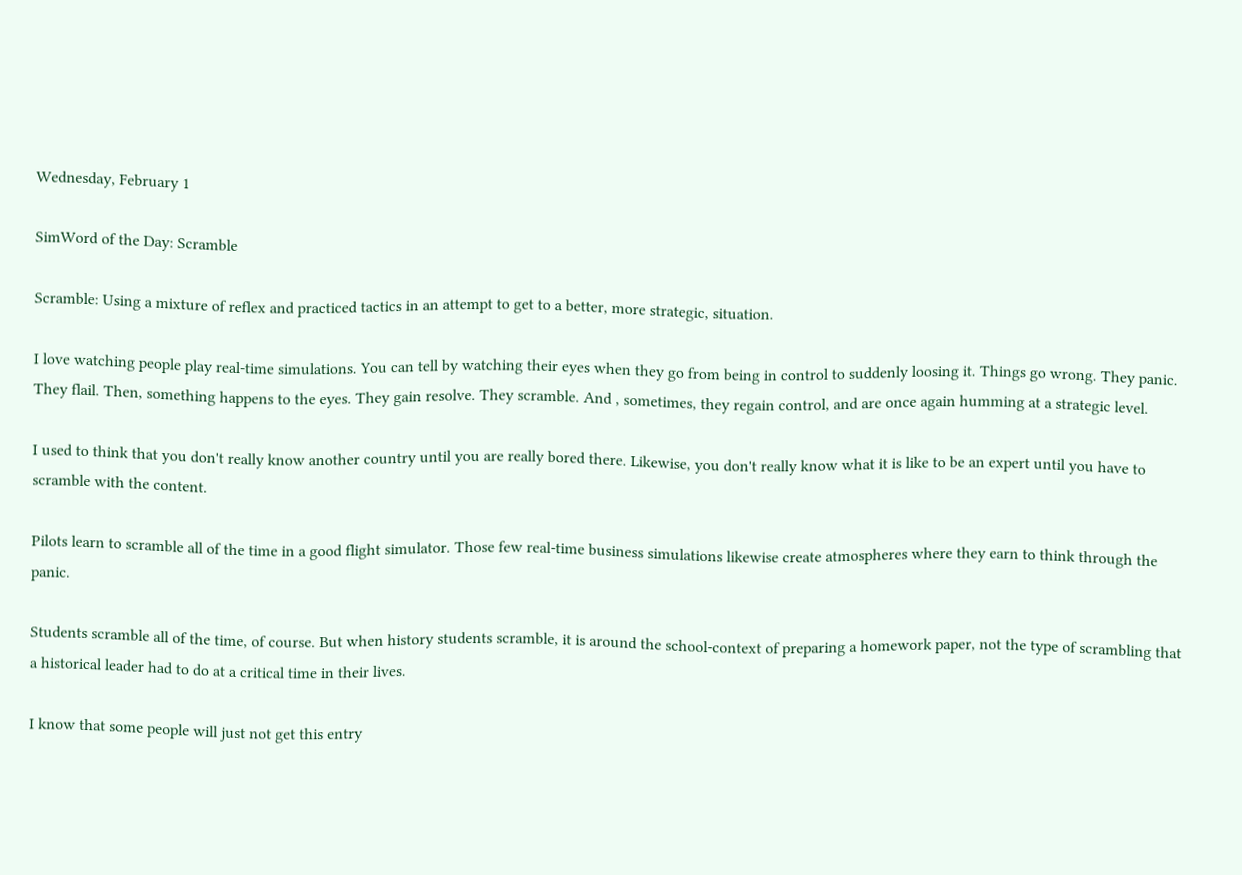Wednesday, February 1

SimWord of the Day: Scramble

Scramble: Using a mixture of reflex and practiced tactics in an attempt to get to a better, more strategic, situation.

I love watching people play real-time simulations. You can tell by watching their eyes when they go from being in control to suddenly loosing it. Things go wrong. They panic. They flail. Then, something happens to the eyes. They gain resolve. They scramble. And , sometimes, they regain control, and are once again humming at a strategic level.

I used to think that you don't really know another country until you are really bored there. Likewise, you don't really know what it is like to be an expert until you have to scramble with the content.

Pilots learn to scramble all of the time in a good flight simulator. Those few real-time business simulations likewise create atmospheres where they earn to think through the panic.

Students scramble all of the time, of course. But when history students scramble, it is around the school-context of preparing a homework paper, not the type of scrambling that a historical leader had to do at a critical time in their lives.

I know that some people will just not get this entry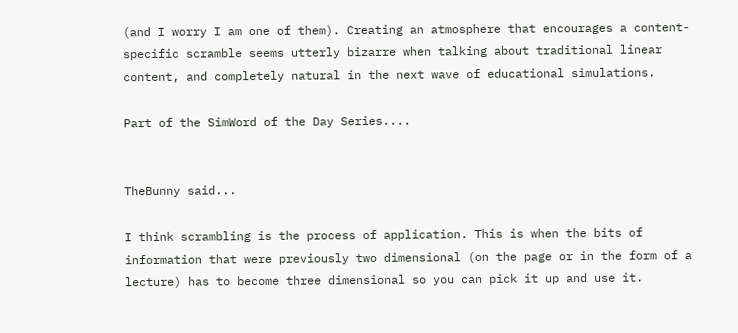(and I worry I am one of them). Creating an atmosphere that encourages a content-specific scramble seems utterly bizarre when talking about traditional linear content, and completely natural in the next wave of educational simulations.

Part of the SimWord of the Day Series....


TheBunny said...

I think scrambling is the process of application. This is when the bits of information that were previously two dimensional (on the page or in the form of a lecture) has to become three dimensional so you can pick it up and use it.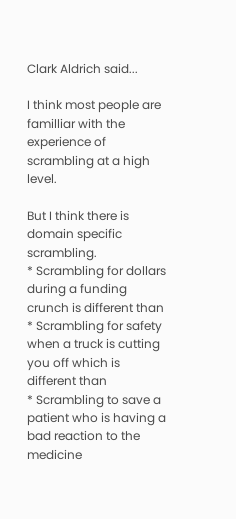Clark Aldrich said...

I think most people are familliar with the experience of scrambling at a high level.

But I think there is domain specific scrambling.
* Scrambling for dollars during a funding crunch is different than
* Scrambling for safety when a truck is cutting you off which is different than
* Scrambling to save a patient who is having a bad reaction to the medicine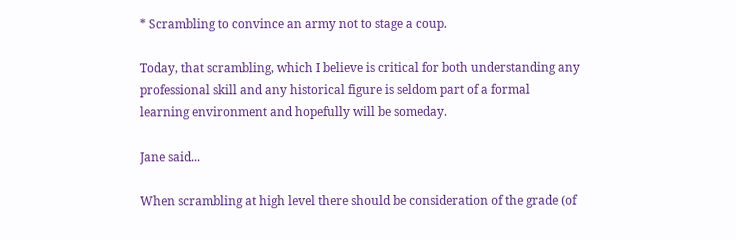* Scrambling to convince an army not to stage a coup.

Today, that scrambling, which I believe is critical for both understanding any professional skill and any historical figure is seldom part of a formal learning environment and hopefully will be someday.

Jane said...

When scrambling at high level there should be consideration of the grade (of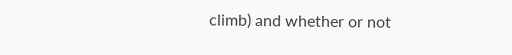climb) and whether or not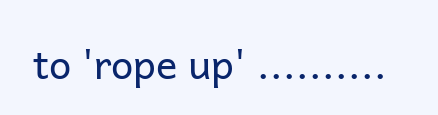to 'rope up' ..........